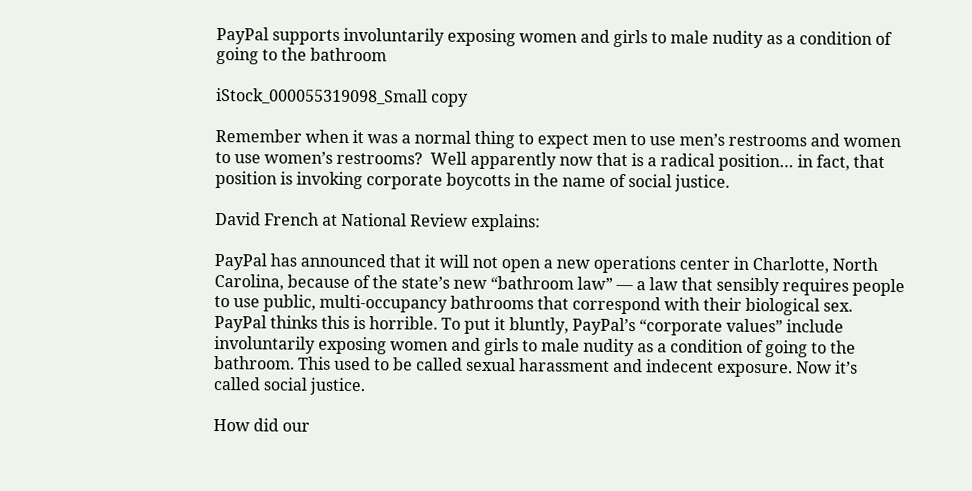PayPal supports involuntarily exposing women and girls to male nudity as a condition of going to the bathroom

iStock_000055319098_Small copy

Remember when it was a normal thing to expect men to use men’s restrooms and women to use women’s restrooms?  Well apparently now that is a radical position… in fact, that position is invoking corporate boycotts in the name of social justice.

David French at National Review explains:

PayPal has announced that it will not open a new operations center in Charlotte, North Carolina, because of the state’s new “bathroom law” — a law that sensibly requires people to use public, multi-occupancy bathrooms that correspond with their biological sex. PayPal thinks this is horrible. To put it bluntly, PayPal’s “corporate values” include involuntarily exposing women and girls to male nudity as a condition of going to the bathroom. This used to be called sexual harassment and indecent exposure. Now it’s called social justice.

How did our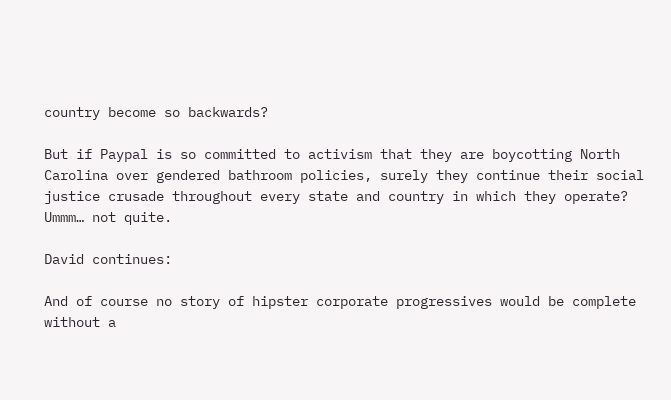country become so backwards?

But if Paypal is so committed to activism that they are boycotting North Carolina over gendered bathroom policies, surely they continue their social justice crusade throughout every state and country in which they operate?  Ummm… not quite.

David continues:

And of course no story of hipster corporate progressives would be complete without a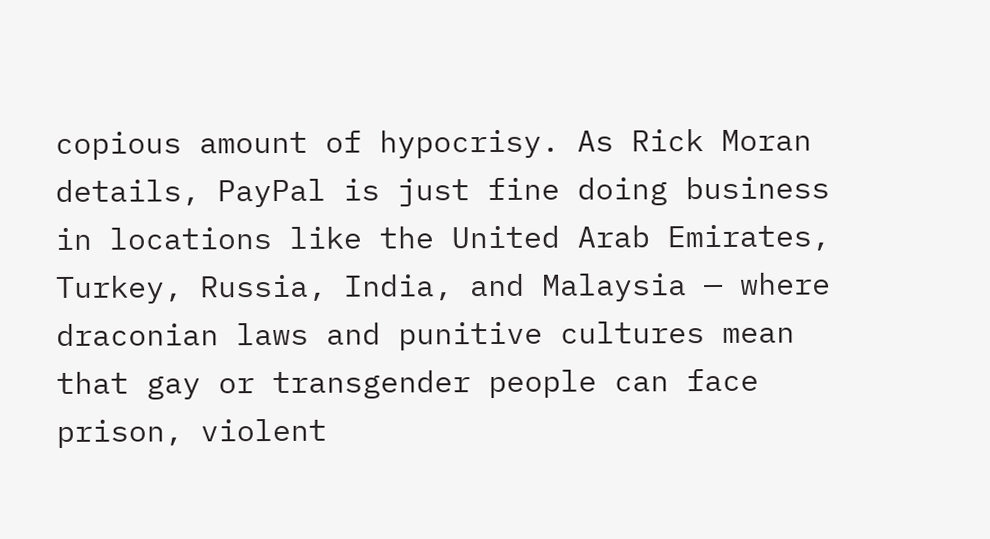copious amount of hypocrisy. As Rick Moran details, PayPal is just fine doing business in locations like the United Arab Emirates, Turkey, Russia, India, and Malaysia — where draconian laws and punitive cultures mean that gay or transgender people can face prison, violent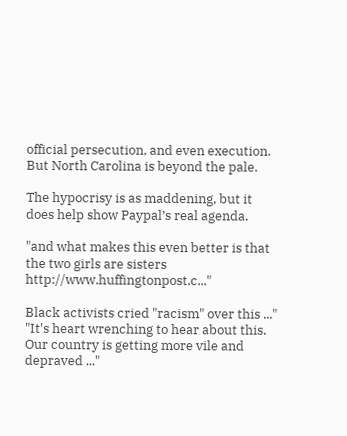official persecution, and even execution. But North Carolina is beyond the pale.

The hypocrisy is as maddening, but it does help show Paypal’s real agenda.

"and what makes this even better is that the two girls are sisters http://www.huffingtonpost.c..."

Black activists cried "racism" over this ..."
"It's heart wrenching to hear about this. Our country is getting more vile and depraved ..."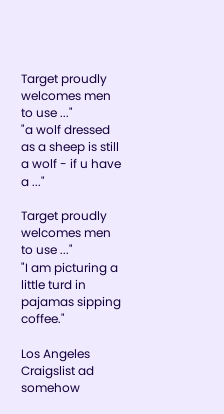Target proudly welcomes men to use ..."
"a wolf dressed as a sheep is still a wolf - if u have a ..."

Target proudly welcomes men to use ..."
"I am picturing a little turd in pajamas sipping coffee."

Los Angeles Craigslist ad somehow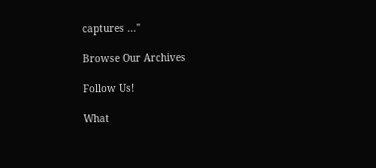captures ..."

Browse Our Archives

Follow Us!

What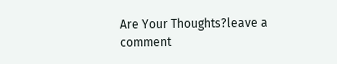Are Your Thoughts?leave a comment